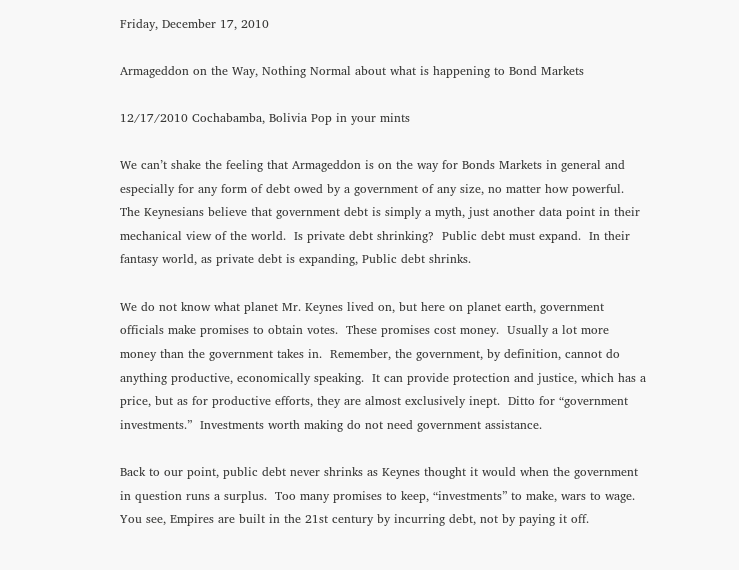Friday, December 17, 2010

Armageddon on the Way, Nothing Normal about what is happening to Bond Markets

12/17/2010 Cochabamba, Bolivia Pop in your mints

We can’t shake the feeling that Armageddon is on the way for Bonds Markets in general and especially for any form of debt owed by a government of any size, no matter how powerful.  The Keynesians believe that government debt is simply a myth, just another data point in their mechanical view of the world.  Is private debt shrinking?  Public debt must expand.  In their fantasy world, as private debt is expanding, Public debt shrinks.

We do not know what planet Mr. Keynes lived on, but here on planet earth, government officials make promises to obtain votes.  These promises cost money.  Usually a lot more money than the government takes in.  Remember, the government, by definition, cannot do anything productive, economically speaking.  It can provide protection and justice, which has a price, but as for productive efforts, they are almost exclusively inept.  Ditto for “government investments.”  Investments worth making do not need government assistance.

Back to our point, public debt never shrinks as Keynes thought it would when the government in question runs a surplus.  Too many promises to keep, “investments” to make, wars to wage.  You see, Empires are built in the 21st century by incurring debt, not by paying it off.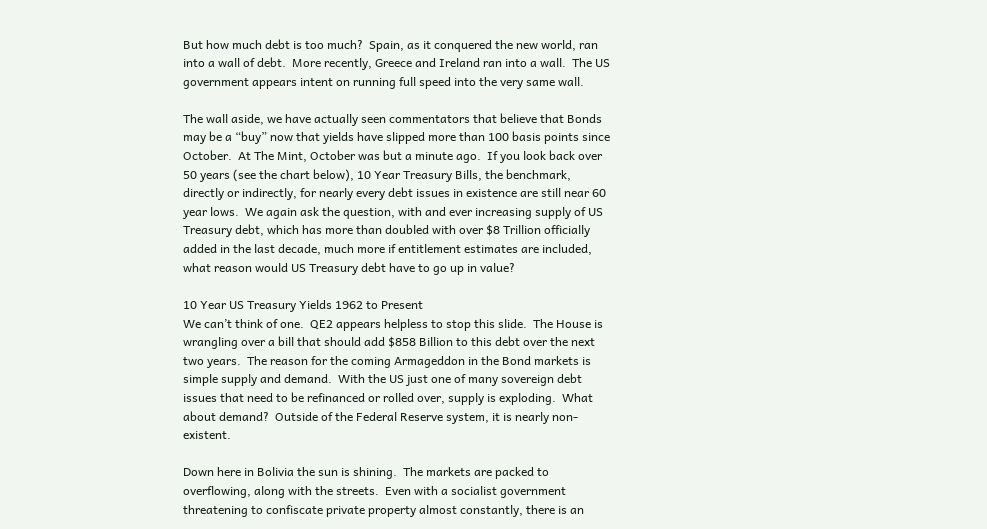But how much debt is too much?  Spain, as it conquered the new world, ran into a wall of debt.  More recently, Greece and Ireland ran into a wall.  The US government appears intent on running full speed into the very same wall.

The wall aside, we have actually seen commentators that believe that Bonds may be a “buy” now that yields have slipped more than 100 basis points since October.  At The Mint, October was but a minute ago.  If you look back over 50 years (see the chart below), 10 Year Treasury Bills, the benchmark, directly or indirectly, for nearly every debt issues in existence are still near 60 year lows.  We again ask the question, with and ever increasing supply of US Treasury debt, which has more than doubled with over $8 Trillion officially added in the last decade, much more if entitlement estimates are included, what reason would US Treasury debt have to go up in value?

10 Year US Treasury Yields 1962 to Present
We can’t think of one.  QE2 appears helpless to stop this slide.  The House is wrangling over a bill that should add $858 Billion to this debt over the next two years.  The reason for the coming Armageddon in the Bond markets is simple supply and demand.  With the US just one of many sovereign debt issues that need to be refinanced or rolled over, supply is exploding.  What about demand?  Outside of the Federal Reserve system, it is nearly non-existent.

Down here in Bolivia the sun is shining.  The markets are packed to overflowing, along with the streets.  Even with a socialist government threatening to confiscate private property almost constantly, there is an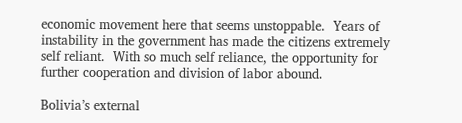economic movement here that seems unstoppable.  Years of instability in the government has made the citizens extremely self reliant.  With so much self reliance, the opportunity for further cooperation and division of labor abound.

Bolivia’s external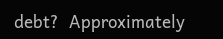debt?  Approximately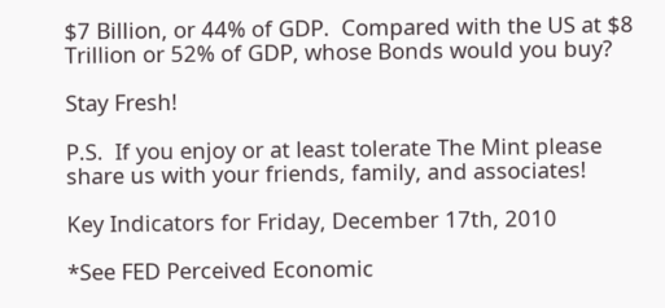$7 Billion, or 44% of GDP.  Compared with the US at $8 Trillion or 52% of GDP, whose Bonds would you buy?

Stay Fresh!

P.S.  If you enjoy or at least tolerate The Mint please share us with your friends, family, and associates!

Key Indicators for Friday, December 17th, 2010

*See FED Perceived Economic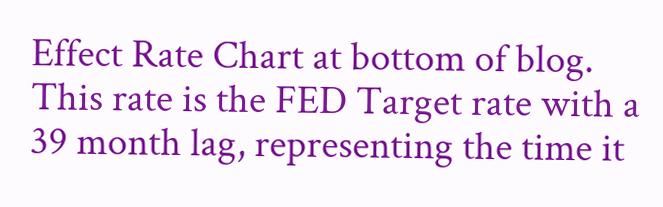Effect Rate Chart at bottom of blog.  This rate is the FED Target rate with a 39 month lag, representing the time it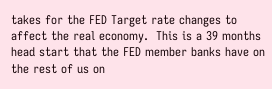takes for the FED Target rate changes to affect the real economy.  This is a 39 months head start that the FED member banks have on the rest of us on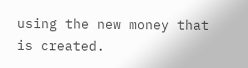using the new money that is created.